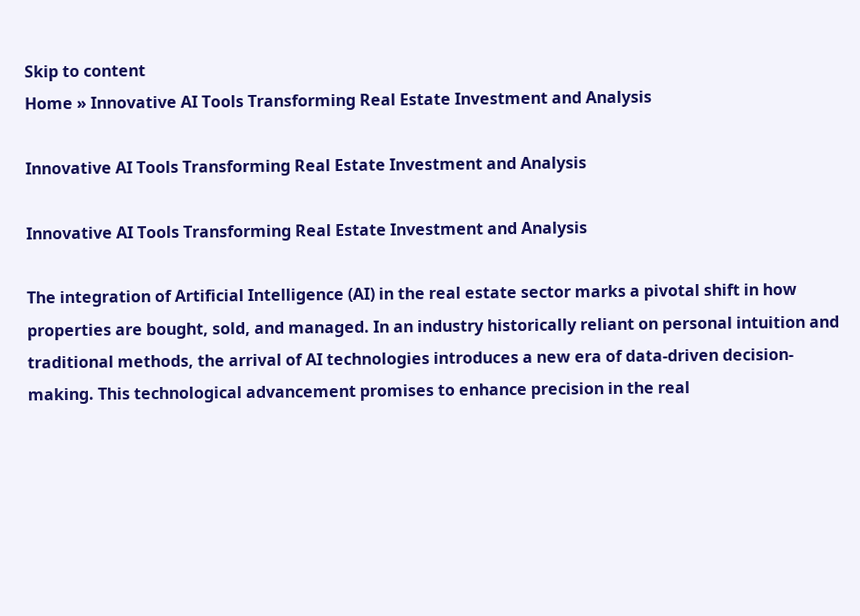Skip to content
Home » Innovative AI Tools Transforming Real Estate Investment and Analysis

Innovative AI Tools Transforming Real Estate Investment and Analysis

Innovative AI Tools Transforming Real Estate Investment and Analysis

The integration of Artificial Intelligence (AI) in the real estate sector marks a pivotal shift in how properties are bought, sold, and managed. In an industry historically reliant on personal intuition and traditional methods, the arrival of AI technologies introduces a new era of data-driven decision-making. This technological advancement promises to enhance precision in the real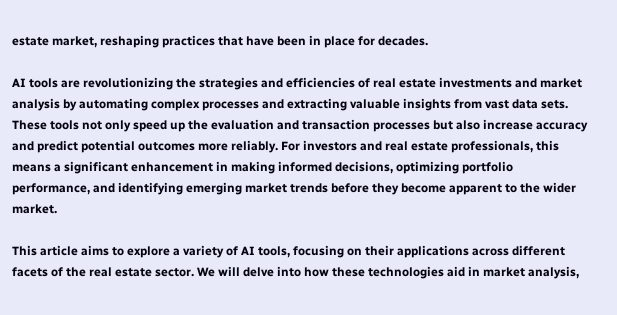estate market, reshaping practices that have been in place for decades.

AI tools are revolutionizing the strategies and efficiencies of real estate investments and market analysis by automating complex processes and extracting valuable insights from vast data sets. These tools not only speed up the evaluation and transaction processes but also increase accuracy and predict potential outcomes more reliably. For investors and real estate professionals, this means a significant enhancement in making informed decisions, optimizing portfolio performance, and identifying emerging market trends before they become apparent to the wider market.

This article aims to explore a variety of AI tools, focusing on their applications across different facets of the real estate sector. We will delve into how these technologies aid in market analysis,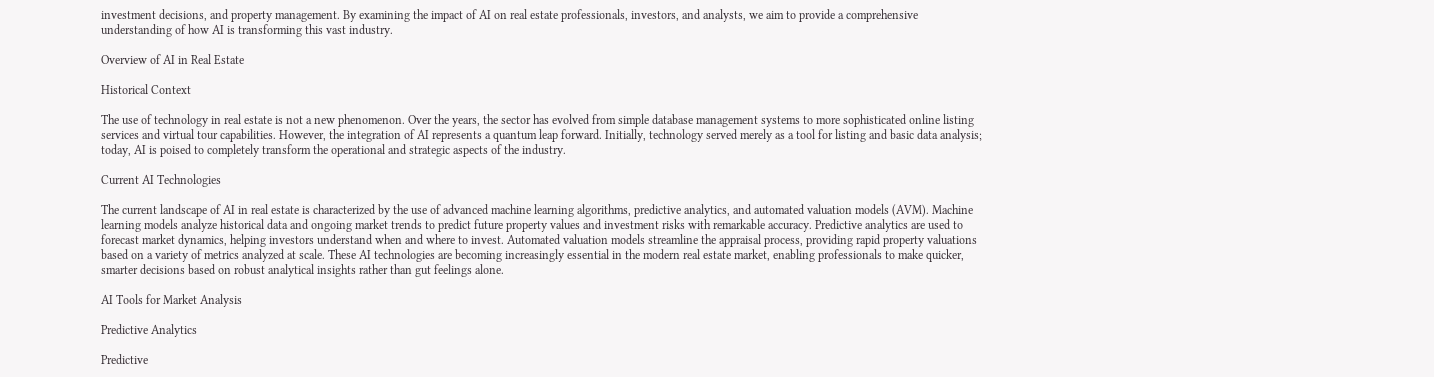investment decisions, and property management. By examining the impact of AI on real estate professionals, investors, and analysts, we aim to provide a comprehensive understanding of how AI is transforming this vast industry.

Overview of AI in Real Estate

Historical Context

The use of technology in real estate is not a new phenomenon. Over the years, the sector has evolved from simple database management systems to more sophisticated online listing services and virtual tour capabilities. However, the integration of AI represents a quantum leap forward. Initially, technology served merely as a tool for listing and basic data analysis; today, AI is poised to completely transform the operational and strategic aspects of the industry.

Current AI Technologies

The current landscape of AI in real estate is characterized by the use of advanced machine learning algorithms, predictive analytics, and automated valuation models (AVM). Machine learning models analyze historical data and ongoing market trends to predict future property values and investment risks with remarkable accuracy. Predictive analytics are used to forecast market dynamics, helping investors understand when and where to invest. Automated valuation models streamline the appraisal process, providing rapid property valuations based on a variety of metrics analyzed at scale. These AI technologies are becoming increasingly essential in the modern real estate market, enabling professionals to make quicker, smarter decisions based on robust analytical insights rather than gut feelings alone.

AI Tools for Market Analysis

Predictive Analytics

Predictive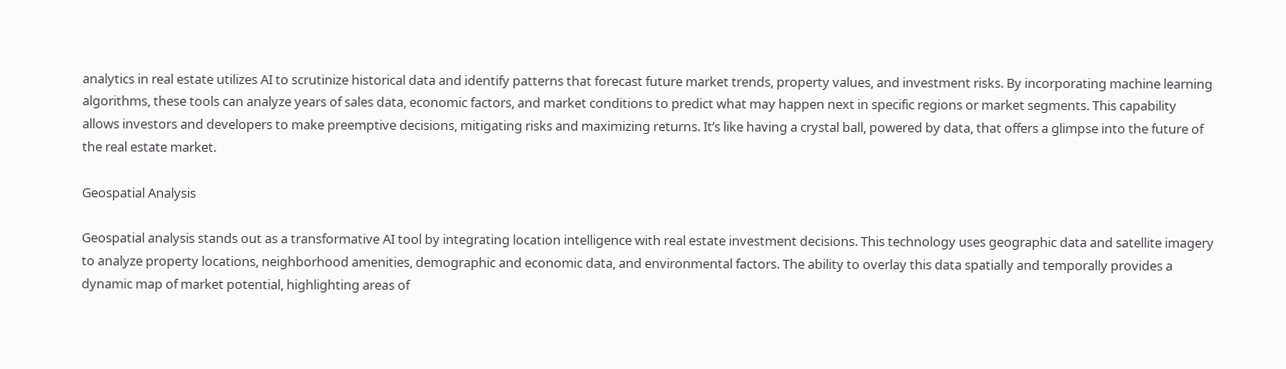analytics in real estate utilizes AI to scrutinize historical data and identify patterns that forecast future market trends, property values, and investment risks. By incorporating machine learning algorithms, these tools can analyze years of sales data, economic factors, and market conditions to predict what may happen next in specific regions or market segments. This capability allows investors and developers to make preemptive decisions, mitigating risks and maximizing returns. It’s like having a crystal ball, powered by data, that offers a glimpse into the future of the real estate market.

Geospatial Analysis

Geospatial analysis stands out as a transformative AI tool by integrating location intelligence with real estate investment decisions. This technology uses geographic data and satellite imagery to analyze property locations, neighborhood amenities, demographic and economic data, and environmental factors. The ability to overlay this data spatially and temporally provides a dynamic map of market potential, highlighting areas of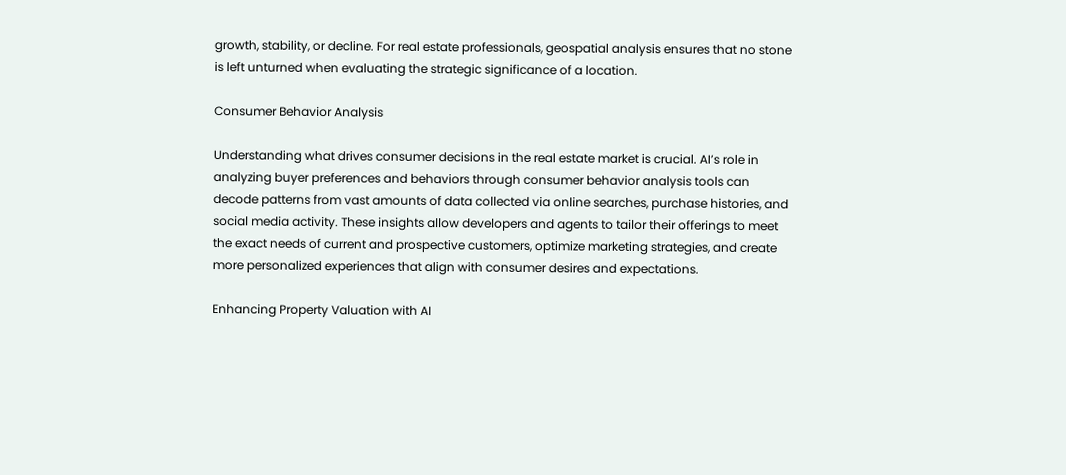growth, stability, or decline. For real estate professionals, geospatial analysis ensures that no stone is left unturned when evaluating the strategic significance of a location.

Consumer Behavior Analysis

Understanding what drives consumer decisions in the real estate market is crucial. AI’s role in analyzing buyer preferences and behaviors through consumer behavior analysis tools can decode patterns from vast amounts of data collected via online searches, purchase histories, and social media activity. These insights allow developers and agents to tailor their offerings to meet the exact needs of current and prospective customers, optimize marketing strategies, and create more personalized experiences that align with consumer desires and expectations.

Enhancing Property Valuation with AI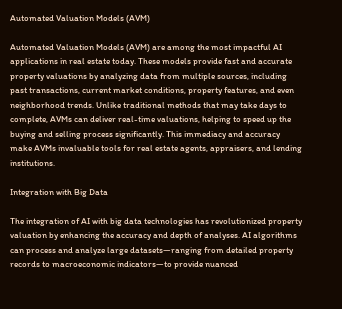Automated Valuation Models (AVM)

Automated Valuation Models (AVM) are among the most impactful AI applications in real estate today. These models provide fast and accurate property valuations by analyzing data from multiple sources, including past transactions, current market conditions, property features, and even neighborhood trends. Unlike traditional methods that may take days to complete, AVMs can deliver real-time valuations, helping to speed up the buying and selling process significantly. This immediacy and accuracy make AVMs invaluable tools for real estate agents, appraisers, and lending institutions.

Integration with Big Data

The integration of AI with big data technologies has revolutionized property valuation by enhancing the accuracy and depth of analyses. AI algorithms can process and analyze large datasets—ranging from detailed property records to macroeconomic indicators—to provide nuanced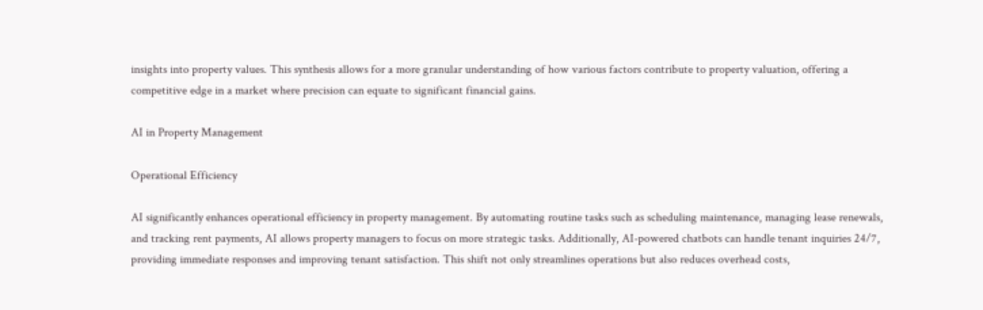insights into property values. This synthesis allows for a more granular understanding of how various factors contribute to property valuation, offering a competitive edge in a market where precision can equate to significant financial gains.

AI in Property Management

Operational Efficiency

AI significantly enhances operational efficiency in property management. By automating routine tasks such as scheduling maintenance, managing lease renewals, and tracking rent payments, AI allows property managers to focus on more strategic tasks. Additionally, AI-powered chatbots can handle tenant inquiries 24/7, providing immediate responses and improving tenant satisfaction. This shift not only streamlines operations but also reduces overhead costs,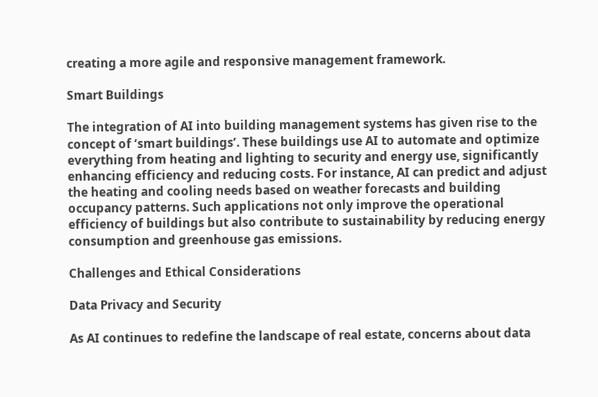creating a more agile and responsive management framework.

Smart Buildings

The integration of AI into building management systems has given rise to the concept of ‘smart buildings’. These buildings use AI to automate and optimize everything from heating and lighting to security and energy use, significantly enhancing efficiency and reducing costs. For instance, AI can predict and adjust the heating and cooling needs based on weather forecasts and building occupancy patterns. Such applications not only improve the operational efficiency of buildings but also contribute to sustainability by reducing energy consumption and greenhouse gas emissions.

Challenges and Ethical Considerations

Data Privacy and Security

As AI continues to redefine the landscape of real estate, concerns about data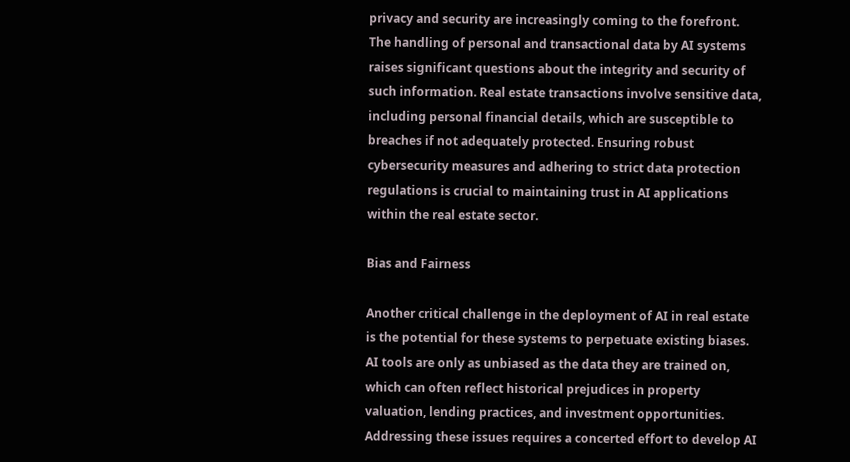privacy and security are increasingly coming to the forefront. The handling of personal and transactional data by AI systems raises significant questions about the integrity and security of such information. Real estate transactions involve sensitive data, including personal financial details, which are susceptible to breaches if not adequately protected. Ensuring robust cybersecurity measures and adhering to strict data protection regulations is crucial to maintaining trust in AI applications within the real estate sector.

Bias and Fairness

Another critical challenge in the deployment of AI in real estate is the potential for these systems to perpetuate existing biases. AI tools are only as unbiased as the data they are trained on, which can often reflect historical prejudices in property valuation, lending practices, and investment opportunities. Addressing these issues requires a concerted effort to develop AI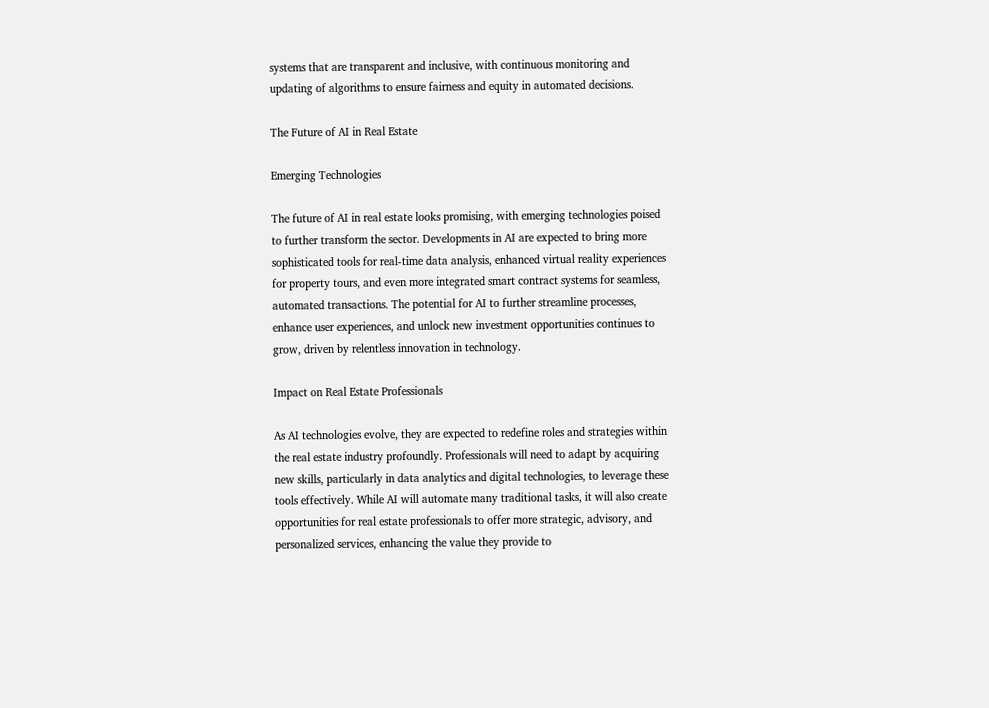systems that are transparent and inclusive, with continuous monitoring and updating of algorithms to ensure fairness and equity in automated decisions.

The Future of AI in Real Estate

Emerging Technologies

The future of AI in real estate looks promising, with emerging technologies poised to further transform the sector. Developments in AI are expected to bring more sophisticated tools for real-time data analysis, enhanced virtual reality experiences for property tours, and even more integrated smart contract systems for seamless, automated transactions. The potential for AI to further streamline processes, enhance user experiences, and unlock new investment opportunities continues to grow, driven by relentless innovation in technology.

Impact on Real Estate Professionals

As AI technologies evolve, they are expected to redefine roles and strategies within the real estate industry profoundly. Professionals will need to adapt by acquiring new skills, particularly in data analytics and digital technologies, to leverage these tools effectively. While AI will automate many traditional tasks, it will also create opportunities for real estate professionals to offer more strategic, advisory, and personalized services, enhancing the value they provide to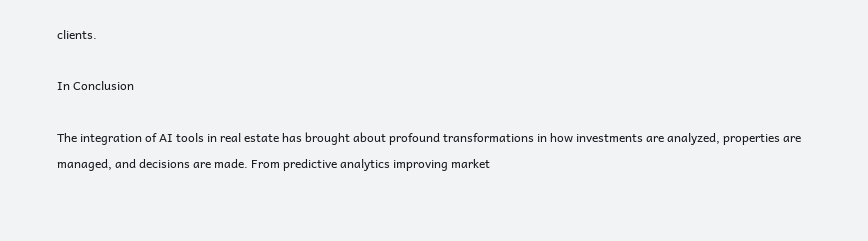clients.

In Conclusion

The integration of AI tools in real estate has brought about profound transformations in how investments are analyzed, properties are managed, and decisions are made. From predictive analytics improving market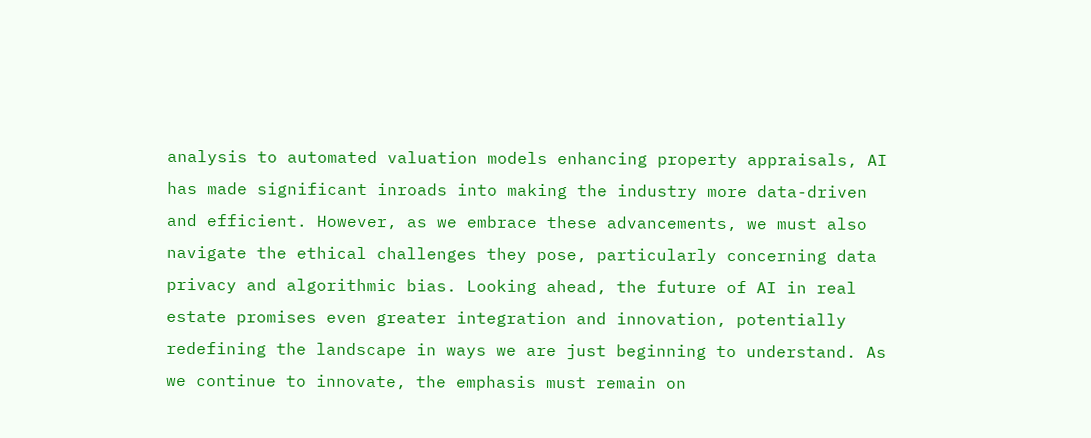analysis to automated valuation models enhancing property appraisals, AI has made significant inroads into making the industry more data-driven and efficient. However, as we embrace these advancements, we must also navigate the ethical challenges they pose, particularly concerning data privacy and algorithmic bias. Looking ahead, the future of AI in real estate promises even greater integration and innovation, potentially redefining the landscape in ways we are just beginning to understand. As we continue to innovate, the emphasis must remain on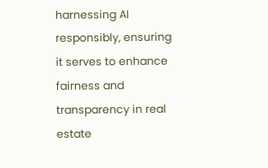harnessing AI responsibly, ensuring it serves to enhance fairness and transparency in real estate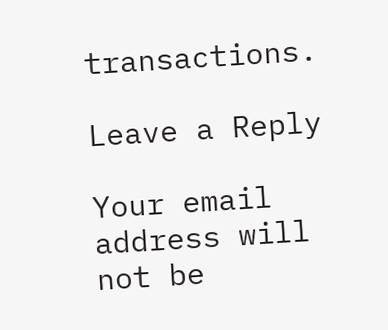transactions.

Leave a Reply

Your email address will not be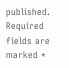published. Required fields are marked *